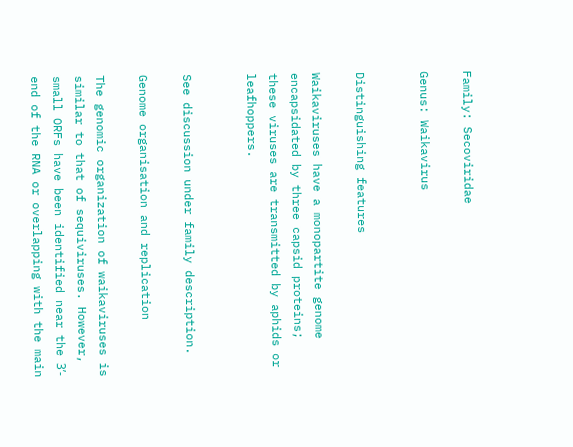Family: Secoviridae

Genus: Waikavirus


Distinguishing features

Waikaviruses have a monopartite genome encapsidated by three capsid proteins; these viruses are transmitted by aphids or leafhoppers.


See discussion under family description.

Genome organisation and replication

The genomic organization of waikaviruses is similar to that of sequiviruses. However, small ORFs have been identified near the 3ʹ-end of the RNA or overlapping with the main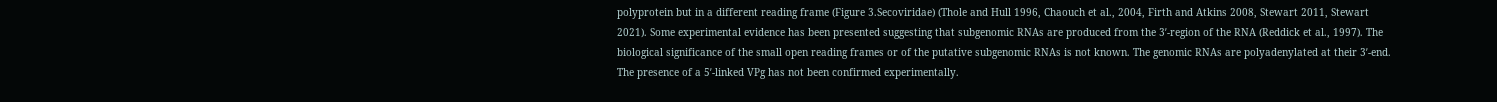polyprotein but in a different reading frame (Figure 3.Secoviridae) (Thole and Hull 1996, Chaouch et al., 2004, Firth and Atkins 2008, Stewart 2011, Stewart 2021). Some experimental evidence has been presented suggesting that subgenomic RNAs are produced from the 3ʹ-region of the RNA (Reddick et al., 1997). The biological significance of the small open reading frames or of the putative subgenomic RNAs is not known. The genomic RNAs are polyadenylated at their 3ʹ-end. The presence of a 5ʹ-linked VPg has not been confirmed experimentally.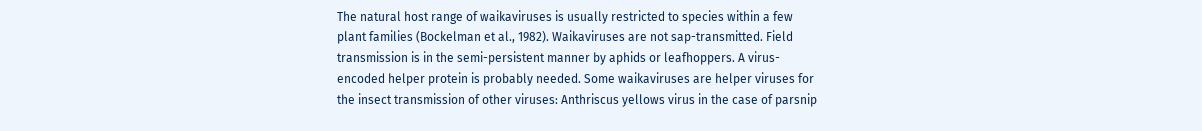The natural host range of waikaviruses is usually restricted to species within a few plant families (Bockelman et al., 1982). Waikaviruses are not sap-transmitted. Field transmission is in the semi-persistent manner by aphids or leafhoppers. A virus-encoded helper protein is probably needed. Some waikaviruses are helper viruses for the insect transmission of other viruses: Anthriscus yellows virus in the case of parsnip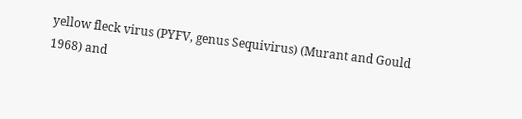yellow fleck virus (PYFV, genus Sequivirus) (Murant and Gould 1968) and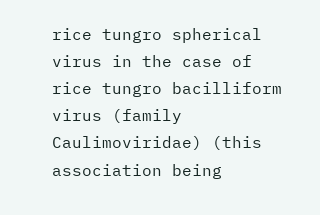rice tungro spherical virus in the case of rice tungro bacilliform virus (family Caulimoviridae) (this association being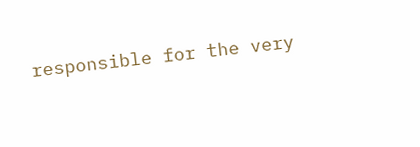responsible for the very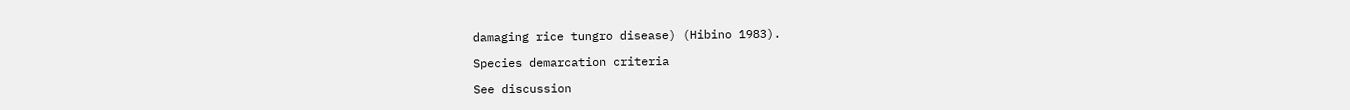damaging rice tungro disease) (Hibino 1983).

Species demarcation criteria

See discussion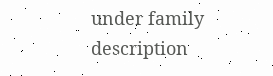under family description